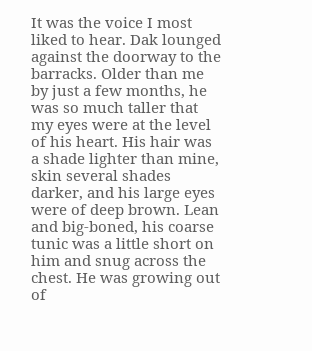It was the voice I most liked to hear. Dak lounged against the doorway to the barracks. Older than me by just a few months, he was so much taller that my eyes were at the level of his heart. His hair was a shade lighter than mine, skin several shades darker, and his large eyes were of deep brown. Lean and big-boned, his coarse tunic was a little short on him and snug across the chest. He was growing out of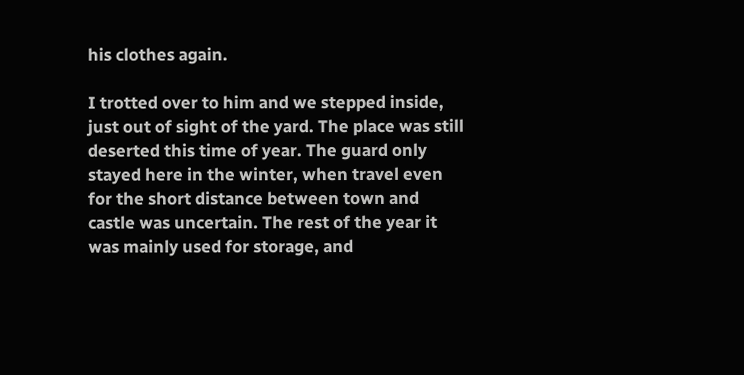his clothes again.

I trotted over to him and we stepped inside, just out of sight of the yard. The place was still deserted this time of year. The guard only stayed here in the winter, when travel even for the short distance between town and castle was uncertain. The rest of the year it was mainly used for storage, and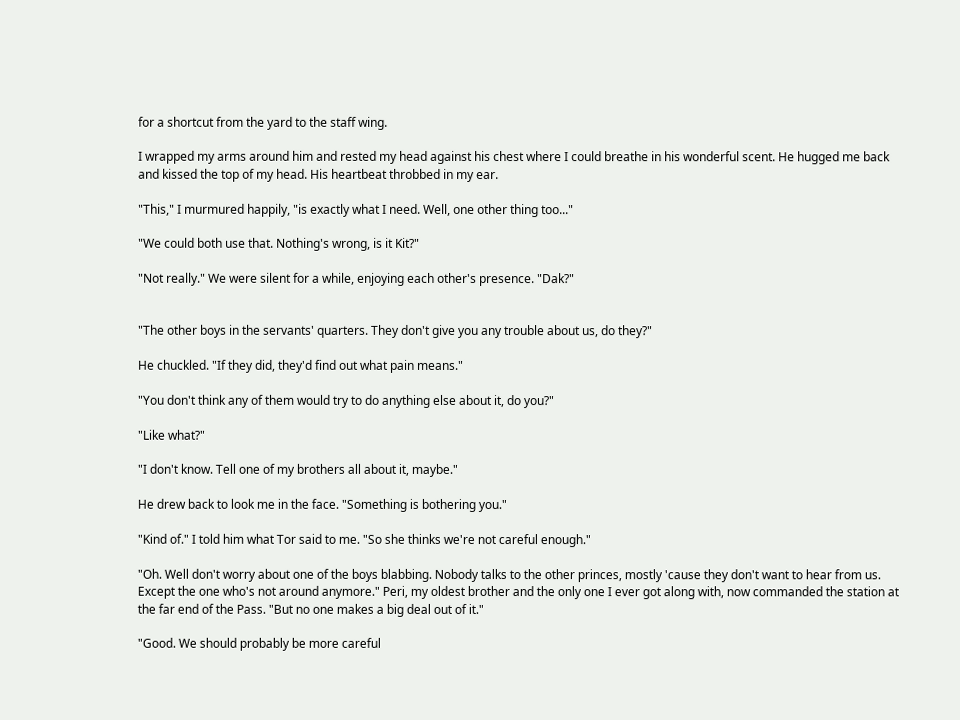for a shortcut from the yard to the staff wing.

I wrapped my arms around him and rested my head against his chest where I could breathe in his wonderful scent. He hugged me back and kissed the top of my head. His heartbeat throbbed in my ear.

"This," I murmured happily, "is exactly what I need. Well, one other thing too..."

"We could both use that. Nothing's wrong, is it Kit?"

"Not really." We were silent for a while, enjoying each other's presence. "Dak?"


"The other boys in the servants' quarters. They don't give you any trouble about us, do they?"

He chuckled. "If they did, they'd find out what pain means."

"You don't think any of them would try to do anything else about it, do you?"

"Like what?"

"I don't know. Tell one of my brothers all about it, maybe."

He drew back to look me in the face. "Something is bothering you."

"Kind of." I told him what Tor said to me. "So she thinks we're not careful enough."

"Oh. Well don't worry about one of the boys blabbing. Nobody talks to the other princes, mostly 'cause they don't want to hear from us. Except the one who's not around anymore." Peri, my oldest brother and the only one I ever got along with, now commanded the station at the far end of the Pass. "But no one makes a big deal out of it."

"Good. We should probably be more careful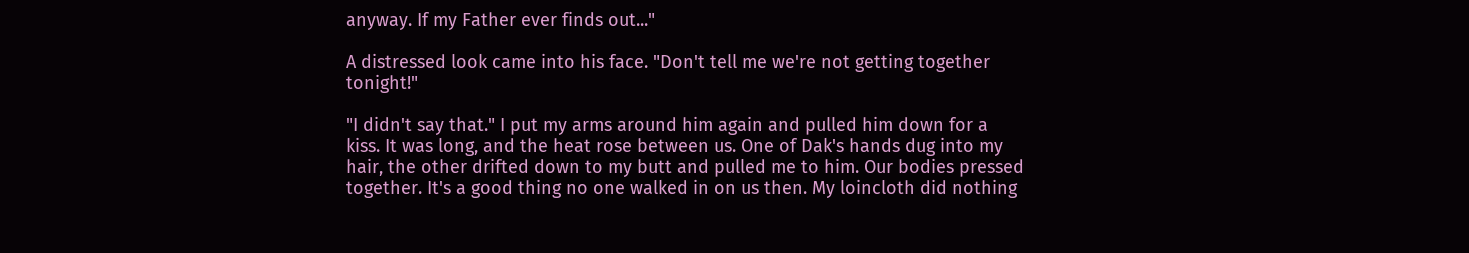anyway. If my Father ever finds out..."

A distressed look came into his face. "Don't tell me we're not getting together tonight!"

"I didn't say that." I put my arms around him again and pulled him down for a kiss. It was long, and the heat rose between us. One of Dak's hands dug into my hair, the other drifted down to my butt and pulled me to him. Our bodies pressed together. It's a good thing no one walked in on us then. My loincloth did nothing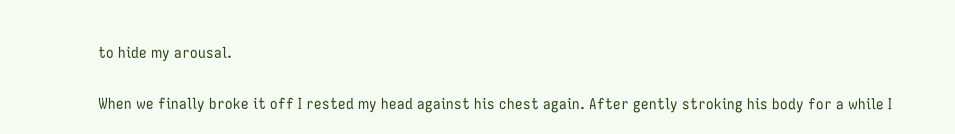to hide my arousal.

When we finally broke it off I rested my head against his chest again. After gently stroking his body for a while I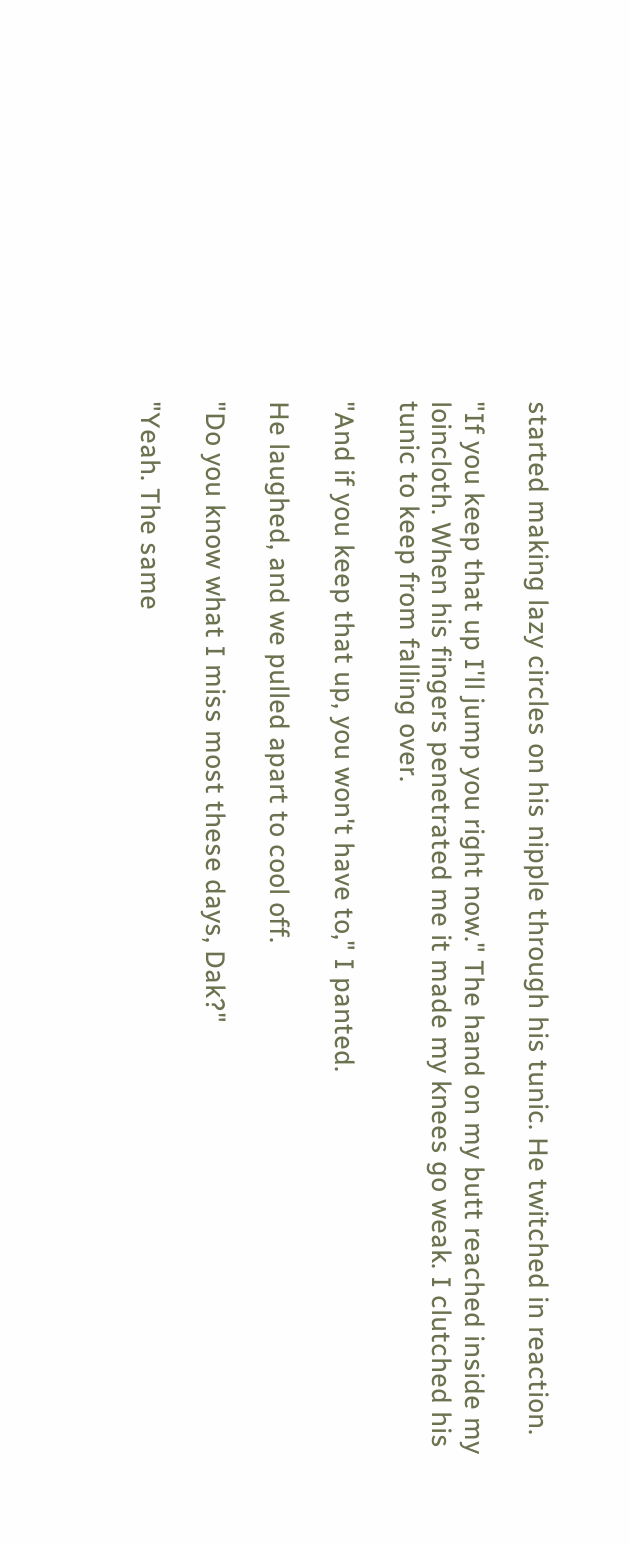started making lazy circles on his nipple through his tunic. He twitched in reaction.

"If you keep that up I'll jump you right now." The hand on my butt reached inside my loincloth. When his fingers penetrated me it made my knees go weak. I clutched his tunic to keep from falling over.

"And if you keep that up, you won't have to," I panted.

He laughed, and we pulled apart to cool off.

"Do you know what I miss most these days, Dak?"

"Yeah. The same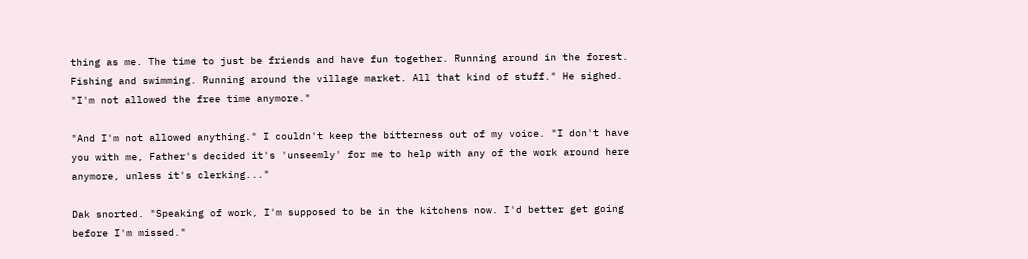thing as me. The time to just be friends and have fun together. Running around in the forest. Fishing and swimming. Running around the village market. All that kind of stuff." He sighed. "I'm not allowed the free time anymore."

"And I'm not allowed anything." I couldn't keep the bitterness out of my voice. "I don't have you with me, Father's decided it's 'unseemly' for me to help with any of the work around here anymore, unless it's clerking..."

Dak snorted. "Speaking of work, I'm supposed to be in the kitchens now. I'd better get going before I'm missed."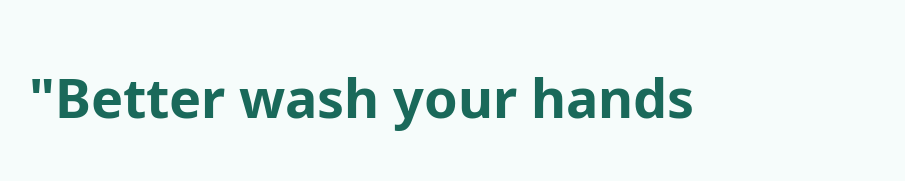"Better wash your hands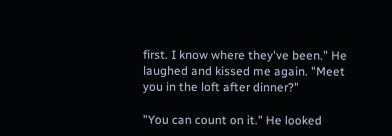first. I know where they've been." He laughed and kissed me again. "Meet you in the loft after dinner?"

"You can count on it." He looked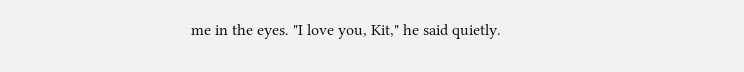me in the eyes. "I love you, Kit," he said quietly.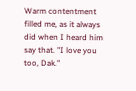Warm contentment filled me, as it always did when I heard him say that. "I love you too, Dak."